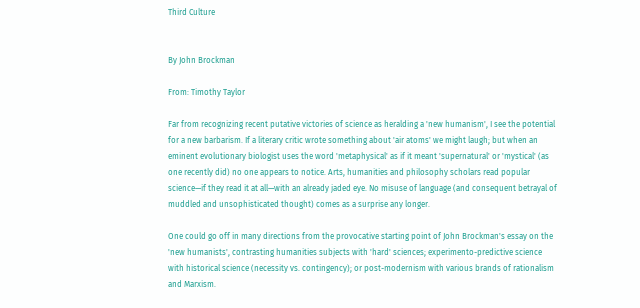Third Culture


By John Brockman

From: Timothy Taylor

Far from recognizing recent putative victories of science as heralding a 'new humanism', I see the potential for a new barbarism. If a literary critic wrote something about 'air atoms' we might laugh; but when an eminent evolutionary biologist uses the word 'metaphysical' as if it meant 'supernatural' or 'mystical' (as one recently did) no one appears to notice. Arts, humanities and philosophy scholars read popular science—if they read it at all—with an already jaded eye. No misuse of language (and consequent betrayal of muddled and unsophisticated thought) comes as a surprise any longer.

One could go off in many directions from the provocative starting point of John Brockman's essay on the 'new humanists', contrasting humanities subjects with 'hard' sciences; experimento-predictive science with historical science (necessity vs. contingency); or post-modernism with various brands of rationalism and Marxism.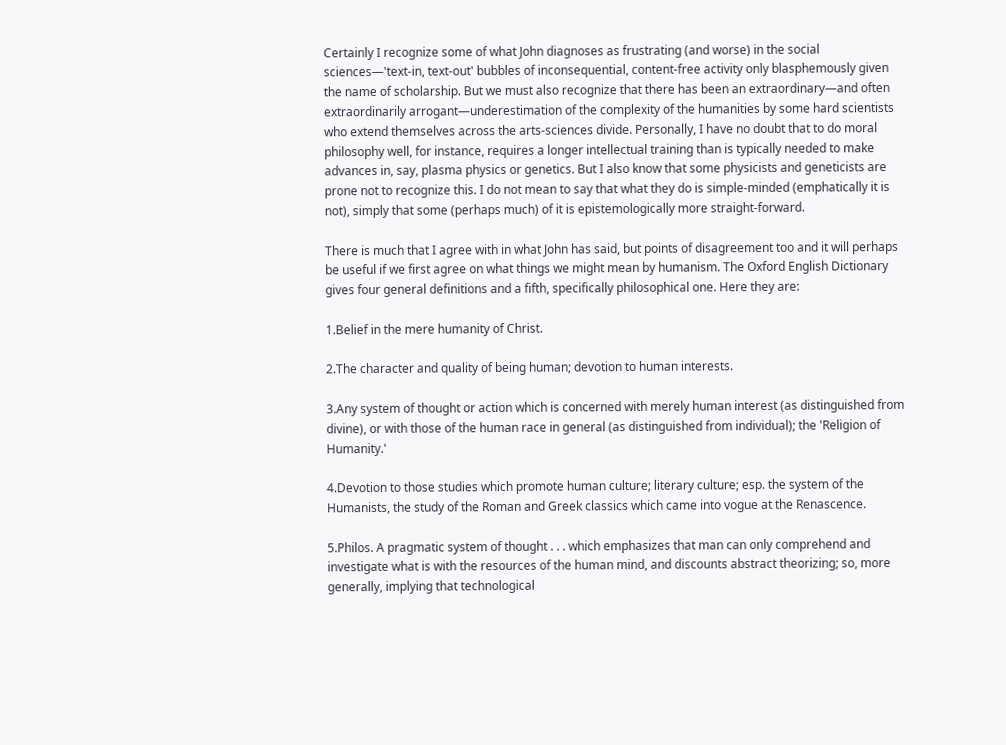Certainly I recognize some of what John diagnoses as frustrating (and worse) in the social sciences—'text-in, text-out' bubbles of inconsequential, content-free activity only blasphemously given the name of scholarship. But we must also recognize that there has been an extraordinary—and often extraordinarily arrogant—underestimation of the complexity of the humanities by some hard scientists who extend themselves across the arts-sciences divide. Personally, I have no doubt that to do moral philosophy well, for instance, requires a longer intellectual training than is typically needed to make advances in, say, plasma physics or genetics. But I also know that some physicists and geneticists are prone not to recognize this. I do not mean to say that what they do is simple-minded (emphatically it is not), simply that some (perhaps much) of it is epistemologically more straight-forward.

There is much that I agree with in what John has said, but points of disagreement too and it will perhaps be useful if we first agree on what things we might mean by humanism. The Oxford English Dictionary gives four general definitions and a fifth, specifically philosophical one. Here they are:

1.Belief in the mere humanity of Christ.

2.The character and quality of being human; devotion to human interests.

3.Any system of thought or action which is concerned with merely human interest (as distinguished from divine), or with those of the human race in general (as distinguished from individual); the 'Religion of Humanity.'

4.Devotion to those studies which promote human culture; literary culture; esp. the system of the Humanists, the study of the Roman and Greek classics which came into vogue at the Renascence.

5.Philos. A pragmatic system of thought . . . which emphasizes that man can only comprehend and investigate what is with the resources of the human mind, and discounts abstract theorizing; so, more generally, implying that technological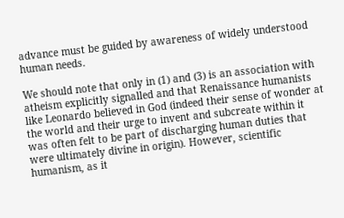advance must be guided by awareness of widely understood human needs.

We should note that only in (1) and (3) is an association with atheism explicitly signalled and that Renaissance humanists like Leonardo believed in God (indeed their sense of wonder at the world and their urge to invent and subcreate within it was often felt to be part of discharging human duties that were ultimately divine in origin). However, scientific humanism, as it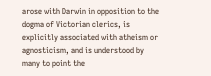arose with Darwin in opposition to the dogma of Victorian clerics, is explicitly associated with atheism or agnosticism, and is understood by many to point the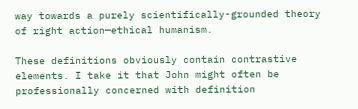way towards a purely scientifically-grounded theory of right action—ethical humanism.

These definitions obviously contain contrastive elements. I take it that John might often be professionally concerned with definition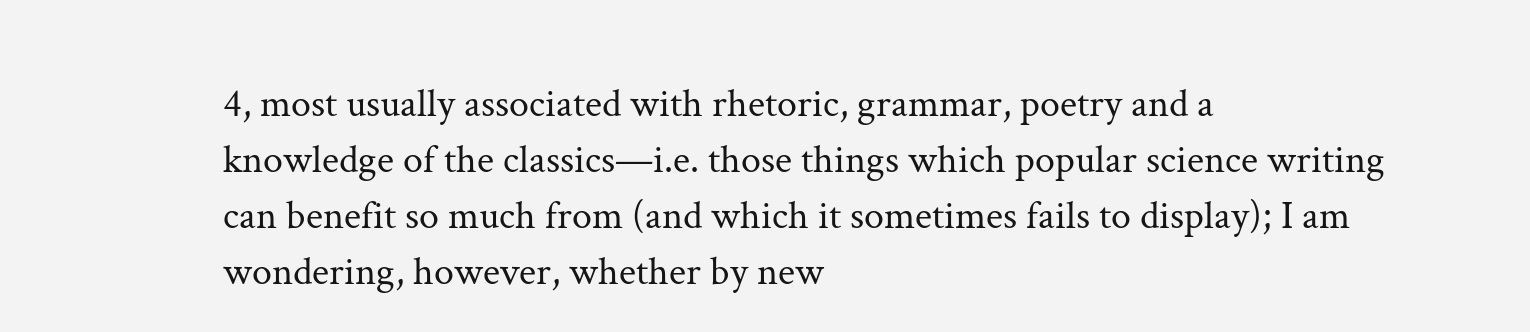4, most usually associated with rhetoric, grammar, poetry and a knowledge of the classics—i.e. those things which popular science writing can benefit so much from (and which it sometimes fails to display); I am wondering, however, whether by new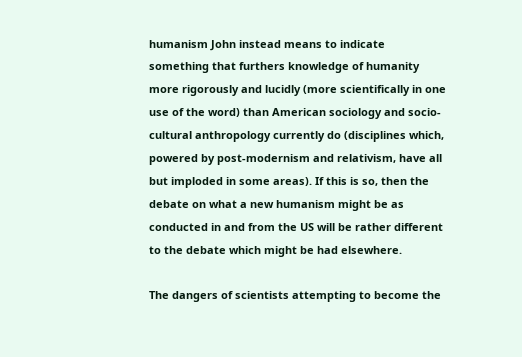humanism John instead means to indicate something that furthers knowledge of humanity more rigorously and lucidly (more scientifically in one use of the word) than American sociology and socio-cultural anthropology currently do (disciplines which, powered by post-modernism and relativism, have all but imploded in some areas). If this is so, then the debate on what a new humanism might be as conducted in and from the US will be rather different to the debate which might be had elsewhere.

The dangers of scientists attempting to become the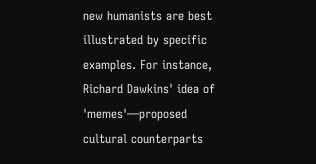new humanists are best illustrated by specific examples. For instance, Richard Dawkins' idea of 'memes'—proposed cultural counterparts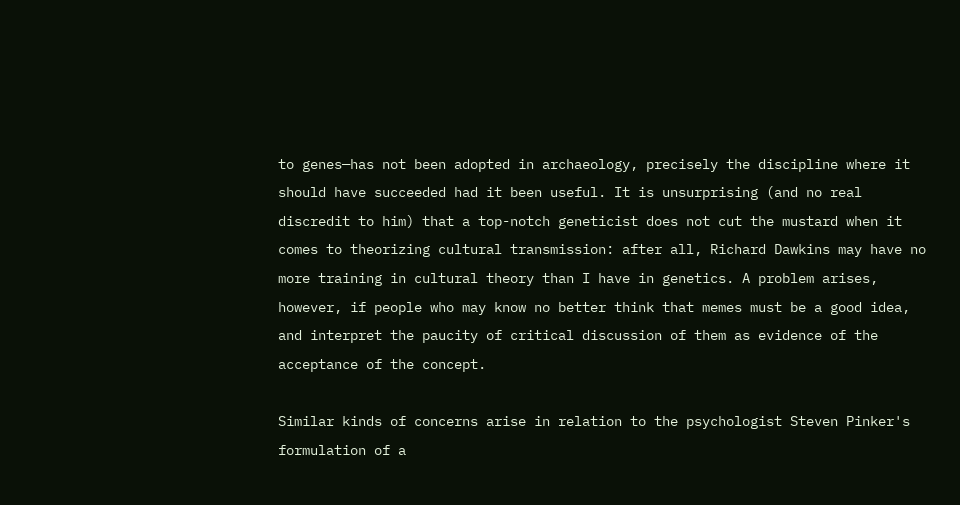to genes—has not been adopted in archaeology, precisely the discipline where it should have succeeded had it been useful. It is unsurprising (and no real discredit to him) that a top-notch geneticist does not cut the mustard when it comes to theorizing cultural transmission: after all, Richard Dawkins may have no more training in cultural theory than I have in genetics. A problem arises, however, if people who may know no better think that memes must be a good idea, and interpret the paucity of critical discussion of them as evidence of the acceptance of the concept.

Similar kinds of concerns arise in relation to the psychologist Steven Pinker's formulation of a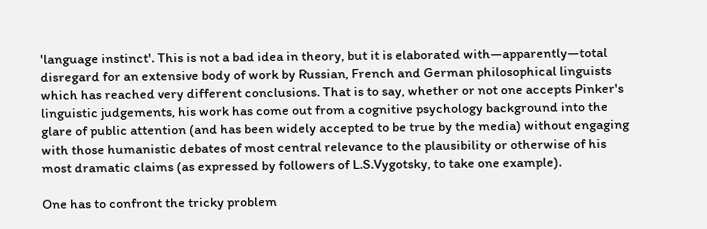'language instinct'. This is not a bad idea in theory, but it is elaborated with—apparently—total disregard for an extensive body of work by Russian, French and German philosophical linguists which has reached very different conclusions. That is to say, whether or not one accepts Pinker's linguistic judgements, his work has come out from a cognitive psychology background into the glare of public attention (and has been widely accepted to be true by the media) without engaging with those humanistic debates of most central relevance to the plausibility or otherwise of his most dramatic claims (as expressed by followers of L.S.Vygotsky, to take one example).

One has to confront the tricky problem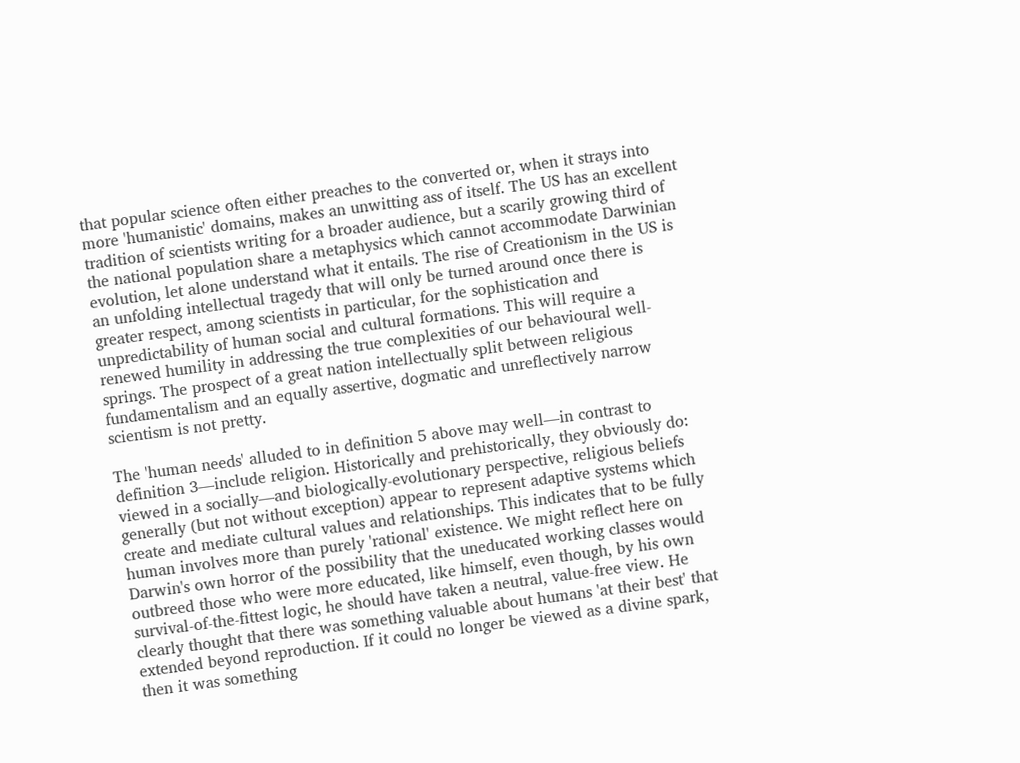that popular science often either preaches to the converted or, when it strays into more 'humanistic' domains, makes an unwitting ass of itself. The US has an excellent tradition of scientists writing for a broader audience, but a scarily growing third of the national population share a metaphysics which cannot accommodate Darwinian evolution, let alone understand what it entails. The rise of Creationism in the US is an unfolding intellectual tragedy that will only be turned around once there is greater respect, among scientists in particular, for the sophistication and unpredictability of human social and cultural formations. This will require a renewed humility in addressing the true complexities of our behavioural well-springs. The prospect of a great nation intellectually split between religious fundamentalism and an equally assertive, dogmatic and unreflectively narrow scientism is not pretty.

The 'human needs' alluded to in definition 5 above may well—in contrast to definition 3—include religion. Historically and prehistorically, they obviously do: viewed in a socially—and biologically-evolutionary perspective, religious beliefs generally (but not without exception) appear to represent adaptive systems which create and mediate cultural values and relationships. This indicates that to be fully human involves more than purely 'rational' existence. We might reflect here on Darwin's own horror of the possibility that the uneducated working classes would outbreed those who were more educated, like himself, even though, by his own survival-of-the-fittest logic, he should have taken a neutral, value-free view. He clearly thought that there was something valuable about humans 'at their best' that extended beyond reproduction. If it could no longer be viewed as a divine spark, then it was something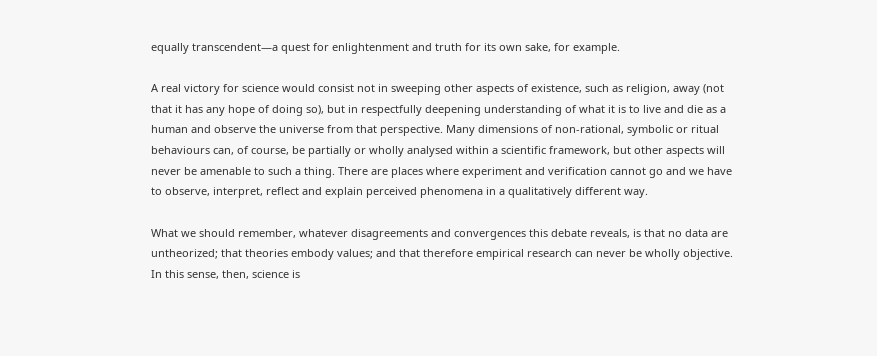equally transcendent—a quest for enlightenment and truth for its own sake, for example.

A real victory for science would consist not in sweeping other aspects of existence, such as religion, away (not that it has any hope of doing so), but in respectfully deepening understanding of what it is to live and die as a human and observe the universe from that perspective. Many dimensions of non-rational, symbolic or ritual behaviours can, of course, be partially or wholly analysed within a scientific framework, but other aspects will never be amenable to such a thing. There are places where experiment and verification cannot go and we have to observe, interpret, reflect and explain perceived phenomena in a qualitatively different way.

What we should remember, whatever disagreements and convergences this debate reveals, is that no data are untheorized; that theories embody values; and that therefore empirical research can never be wholly objective. In this sense, then, science is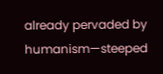already pervaded by humanism—steeped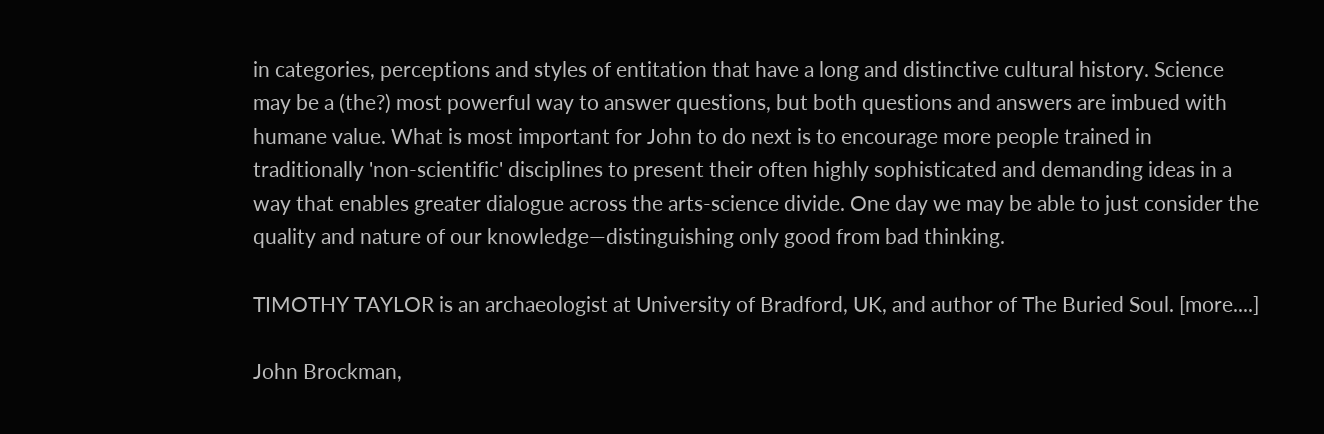in categories, perceptions and styles of entitation that have a long and distinctive cultural history. Science may be a (the?) most powerful way to answer questions, but both questions and answers are imbued with humane value. What is most important for John to do next is to encourage more people trained in traditionally 'non-scientific' disciplines to present their often highly sophisticated and demanding ideas in a way that enables greater dialogue across the arts-science divide. One day we may be able to just consider the quality and nature of our knowledge—distinguishing only good from bad thinking.

TIMOTHY TAYLOR is an archaeologist at University of Bradford, UK, and author of The Buried Soul. [more....]

John Brockman,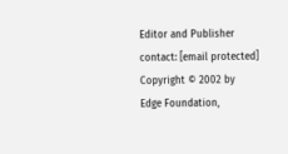Editor and Publisher
contact: [email protected]
Copyright © 2002 by
Edge Foundation,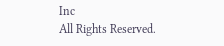Inc
All Rights Reserved.